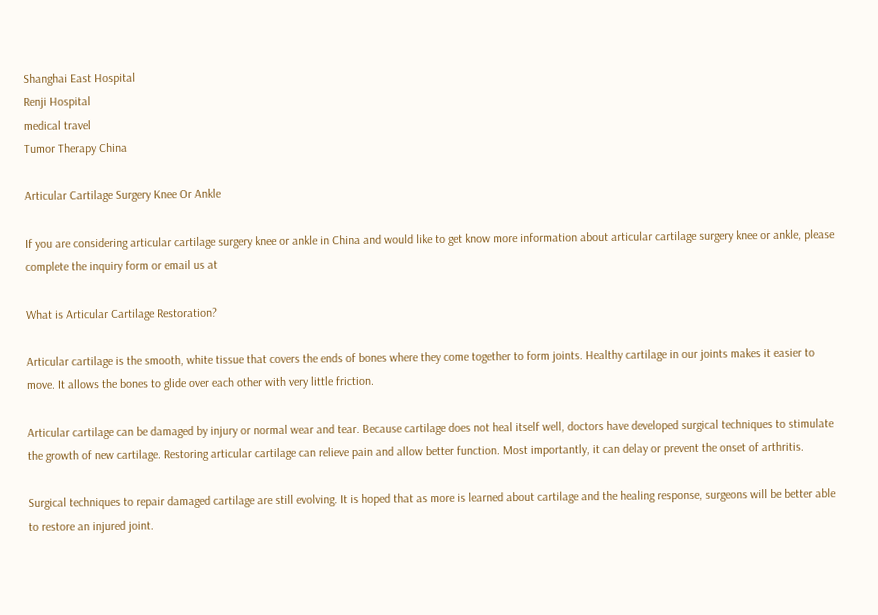Shanghai East Hospital
Renji Hospital
medical travel
Tumor Therapy China

Articular Cartilage Surgery Knee Or Ankle

If you are considering articular cartilage surgery knee or ankle in China and would like to get know more information about articular cartilage surgery knee or ankle, please complete the inquiry form or email us at

What is Articular Cartilage Restoration?

Articular cartilage is the smooth, white tissue that covers the ends of bones where they come together to form joints. Healthy cartilage in our joints makes it easier to move. It allows the bones to glide over each other with very little friction.

Articular cartilage can be damaged by injury or normal wear and tear. Because cartilage does not heal itself well, doctors have developed surgical techniques to stimulate the growth of new cartilage. Restoring articular cartilage can relieve pain and allow better function. Most importantly, it can delay or prevent the onset of arthritis.

Surgical techniques to repair damaged cartilage are still evolving. It is hoped that as more is learned about cartilage and the healing response, surgeons will be better able to restore an injured joint.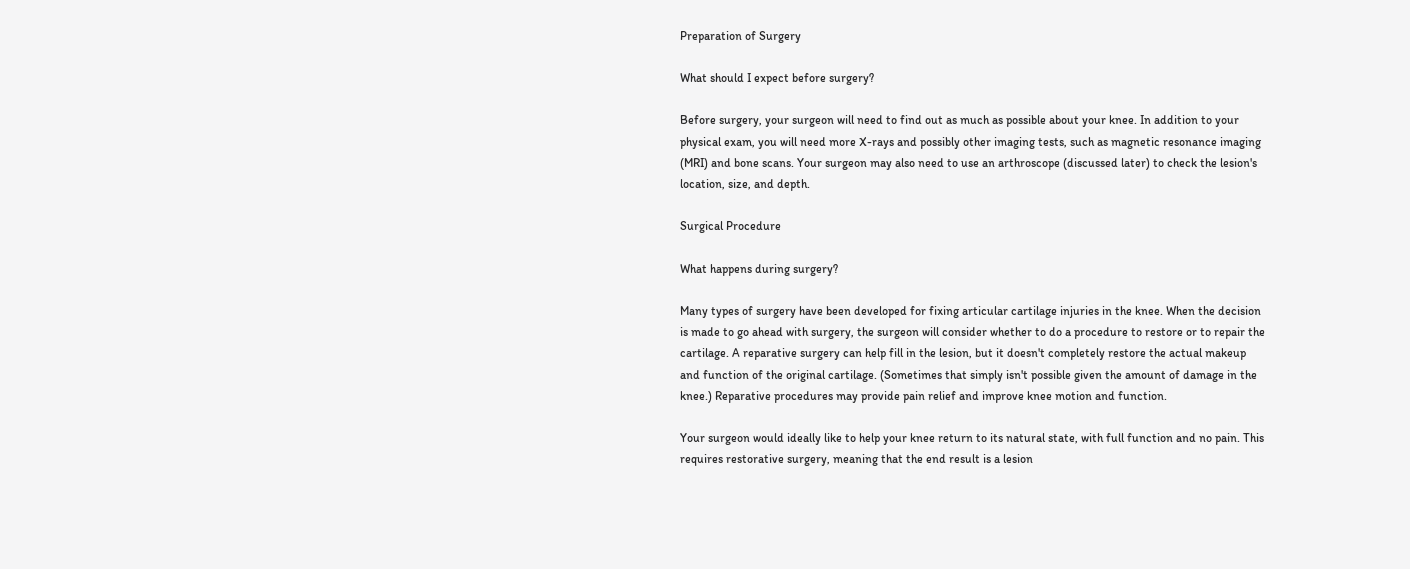Preparation of Surgery

What should I expect before surgery?

Before surgery, your surgeon will need to find out as much as possible about your knee. In addition to your physical exam, you will need more X-rays and possibly other imaging tests, such as magnetic resonance imaging (MRI) and bone scans. Your surgeon may also need to use an arthroscope (discussed later) to check the lesion's location, size, and depth.

Surgical Procedure

What happens during surgery?

Many types of surgery have been developed for fixing articular cartilage injuries in the knee. When the decision is made to go ahead with surgery, the surgeon will consider whether to do a procedure to restore or to repair the cartilage. A reparative surgery can help fill in the lesion, but it doesn't completely restore the actual makeup and function of the original cartilage. (Sometimes that simply isn't possible given the amount of damage in the knee.) Reparative procedures may provide pain relief and improve knee motion and function.

Your surgeon would ideally like to help your knee return to its natural state, with full function and no pain. This requires restorative surgery, meaning that the end result is a lesion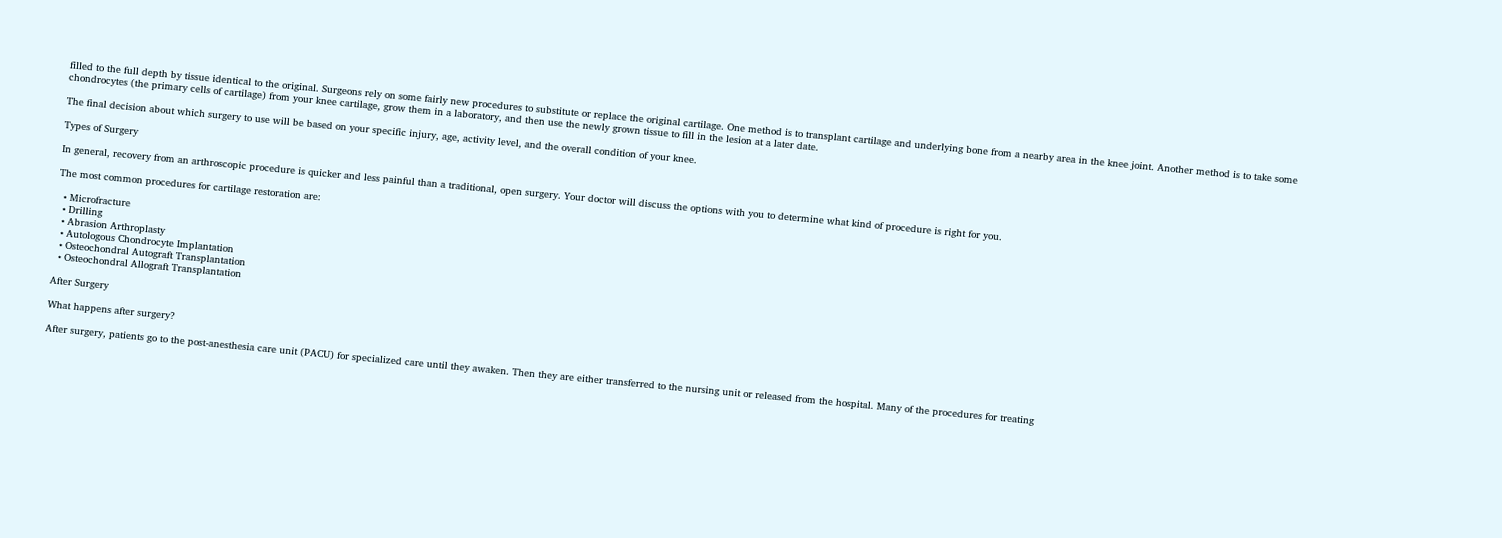filled to the full depth by tissue identical to the original. Surgeons rely on some fairly new procedures to substitute or replace the original cartilage. One method is to transplant cartilage and underlying bone from a nearby area in the knee joint. Another method is to take some chondrocytes (the primary cells of cartilage) from your knee cartilage, grow them in a laboratory, and then use the newly grown tissue to fill in the lesion at a later date.

The final decision about which surgery to use will be based on your specific injury, age, activity level, and the overall condition of your knee.

Types of Surgery

In general, recovery from an arthroscopic procedure is quicker and less painful than a traditional, open surgery. Your doctor will discuss the options with you to determine what kind of procedure is right for you.

The most common procedures for cartilage restoration are:

  • Microfracture
  • Drilling
  • Abrasion Arthroplasty
  • Autologous Chondrocyte Implantation
  • Osteochondral Autograft Transplantation
  • Osteochondral Allograft Transplantation

After Surgery

What happens after surgery?

After surgery, patients go to the post-anesthesia care unit (PACU) for specialized care until they awaken. Then they are either transferred to the nursing unit or released from the hospital. Many of the procedures for treating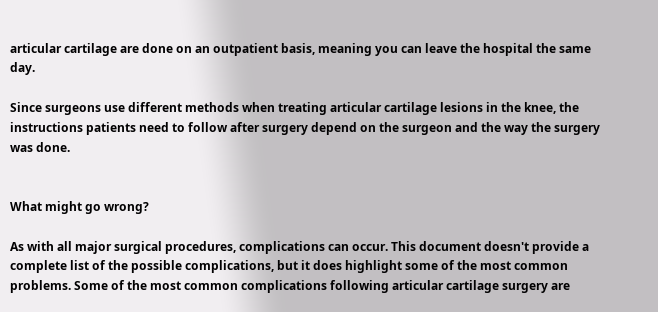articular cartilage are done on an outpatient basis, meaning you can leave the hospital the same day.

Since surgeons use different methods when treating articular cartilage lesions in the knee, the instructions patients need to follow after surgery depend on the surgeon and the way the surgery was done.


What might go wrong?

As with all major surgical procedures, complications can occur. This document doesn't provide a complete list of the possible complications, but it does highlight some of the most common problems. Some of the most common complications following articular cartilage surgery are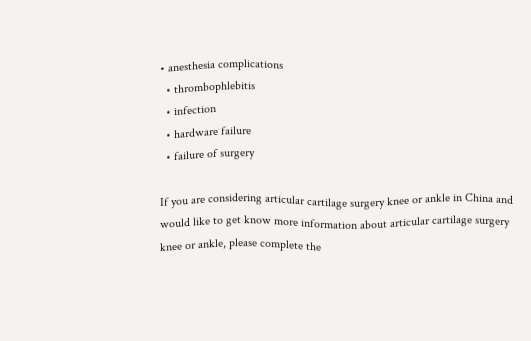• anesthesia complications
  • thrombophlebitis
  • infection
  • hardware failure
  • failure of surgery

If you are considering articular cartilage surgery knee or ankle in China and would like to get know more information about articular cartilage surgery knee or ankle, please complete the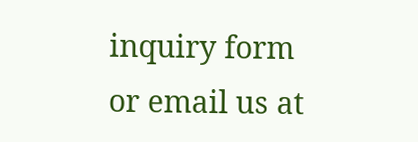inquiry form or email us at